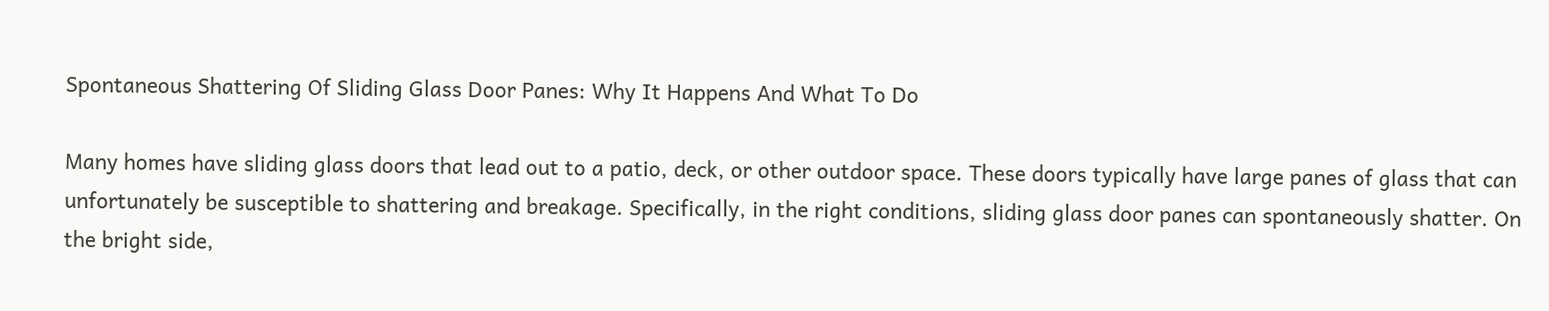Spontaneous Shattering Of Sliding Glass Door Panes: Why It Happens And What To Do

Many homes have sliding glass doors that lead out to a patio, deck, or other outdoor space. These doors typically have large panes of glass that can unfortunately be susceptible to shattering and breakage. Specifically, in the right conditions, sliding glass door panes can spontaneously shatter. On the bright side,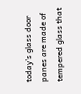today's glass door panes are made of tempered glass that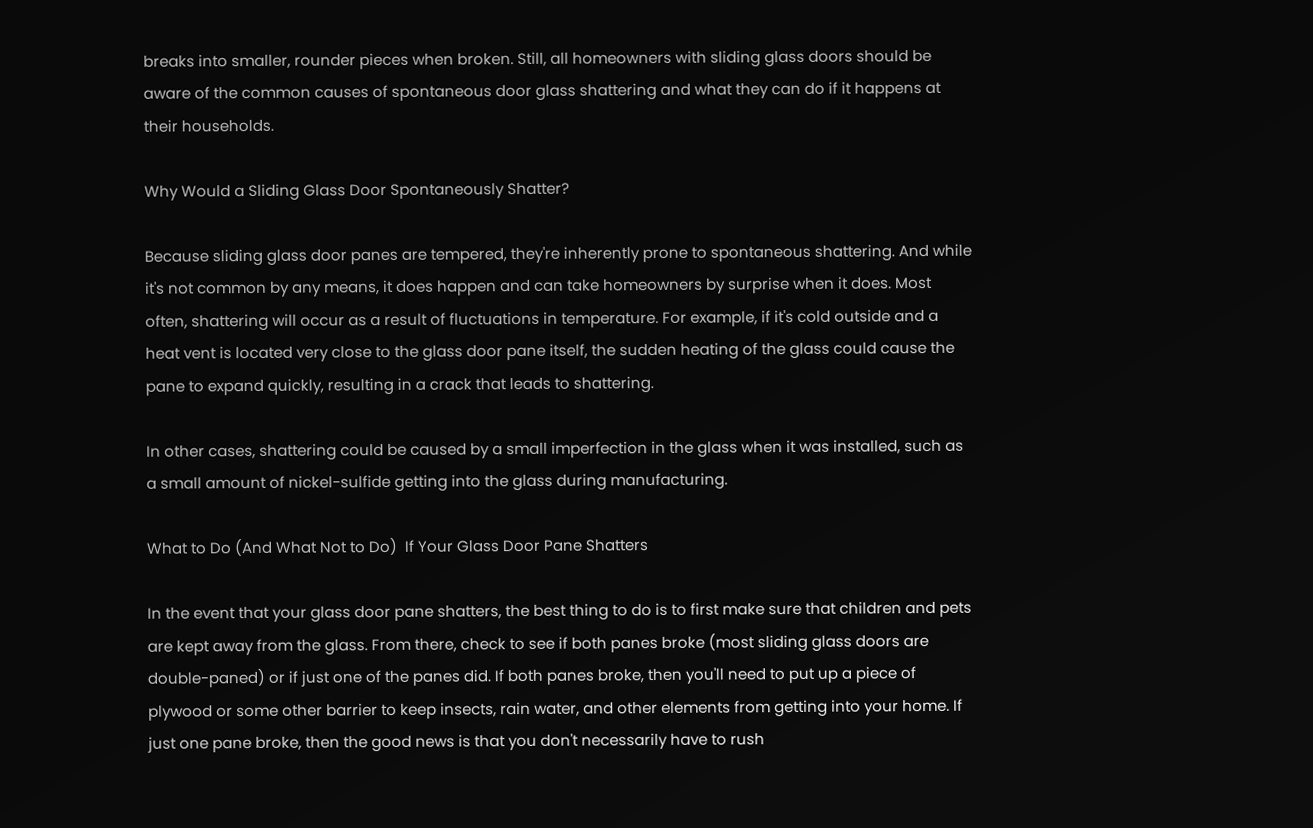breaks into smaller, rounder pieces when broken. Still, all homeowners with sliding glass doors should be aware of the common causes of spontaneous door glass shattering and what they can do if it happens at their households.

Why Would a Sliding Glass Door Spontaneously Shatter?

Because sliding glass door panes are tempered, they're inherently prone to spontaneous shattering. And while it's not common by any means, it does happen and can take homeowners by surprise when it does. Most often, shattering will occur as a result of fluctuations in temperature. For example, if it's cold outside and a heat vent is located very close to the glass door pane itself, the sudden heating of the glass could cause the pane to expand quickly, resulting in a crack that leads to shattering.

In other cases, shattering could be caused by a small imperfection in the glass when it was installed, such as a small amount of nickel-sulfide getting into the glass during manufacturing.

What to Do (And What Not to Do)  If Your Glass Door Pane Shatters

In the event that your glass door pane shatters, the best thing to do is to first make sure that children and pets are kept away from the glass. From there, check to see if both panes broke (most sliding glass doors are double-paned) or if just one of the panes did. If both panes broke, then you'll need to put up a piece of plywood or some other barrier to keep insects, rain water, and other elements from getting into your home. If just one pane broke, then the good news is that you don't necessarily have to rush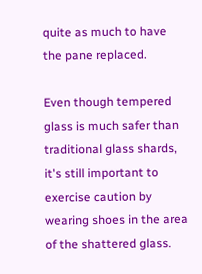quite as much to have the pane replaced.

Even though tempered glass is much safer than traditional glass shards, it's still important to exercise caution by wearing shoes in the area of the shattered glass.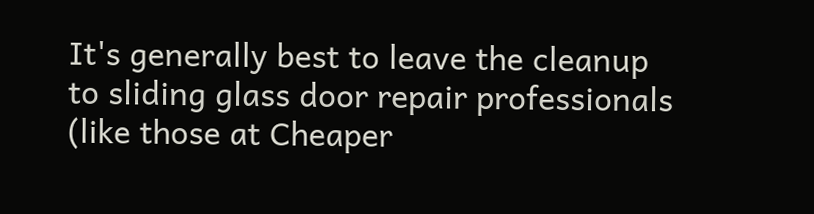It's generally best to leave the cleanup to sliding glass door repair professionals (like those at Cheaper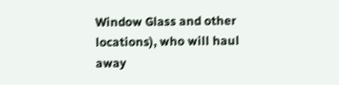Window Glass and other locations), who will haul away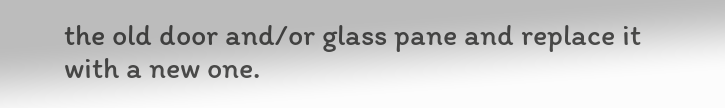the old door and/or glass pane and replace it with a new one.